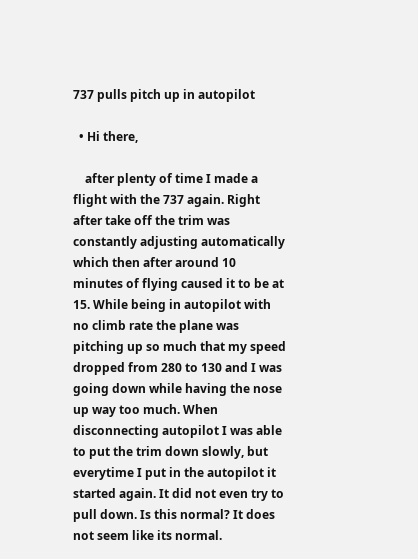737 pulls pitch up in autopilot

  • Hi there,

    after plenty of time I made a flight with the 737 again. Right after take off the trim was constantly adjusting automatically which then after around 10 minutes of flying caused it to be at 15. While being in autopilot with no climb rate the plane was pitching up so much that my speed dropped from 280 to 130 and I was going down while having the nose up way too much. When disconnecting autopilot I was able to put the trim down slowly, but everytime I put in the autopilot it started again. It did not even try to pull down. Is this normal? It does not seem like its normal.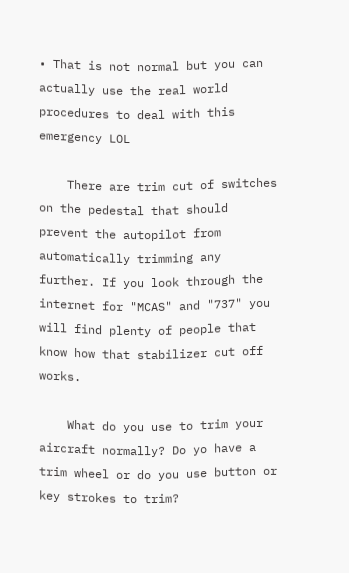• That is not normal but you can actually use the real world procedures to deal with this emergency LOL

    There are trim cut of switches on the pedestal that should prevent the autopilot from automatically trimming any further. If you look through the internet for "MCAS" and "737" you will find plenty of people that know how that stabilizer cut off works.

    What do you use to trim your aircraft normally? Do yo have a trim wheel or do you use button or key strokes to trim?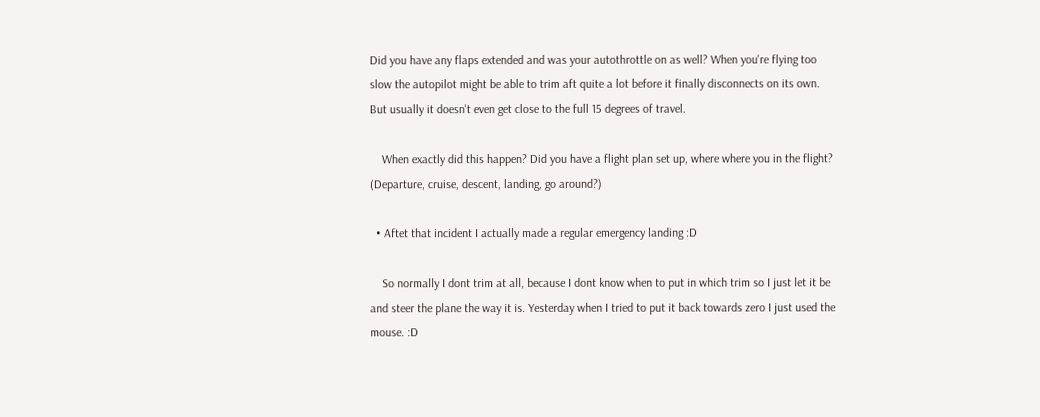Did you have any flaps extended and was your autothrottle on as well? When you're flying too slow the autopilot might be able to trim aft quite a lot before it finally disconnects on its own. But usually it doesn't even get close to the full 15 degrees of travel.

    When exactly did this happen? Did you have a flight plan set up, where where you in the flight? (Departure, cruise, descent, landing, go around?)

  • Aftet that incident I actually made a regular emergency landing :D

    So normally I dont trim at all, because I dont know when to put in which trim so I just let it be and steer the plane the way it is. Yesterday when I tried to put it back towards zero I just used the mouse. :D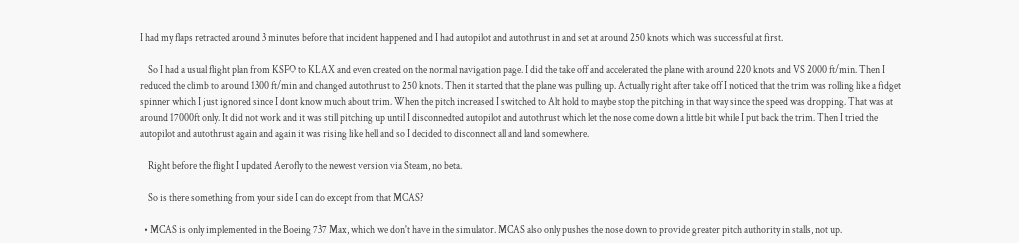I had my flaps retracted around 3 minutes before that incident happened and I had autopilot and autothrust in and set at around 250 knots which was successful at first.

    So I had a usual flight plan from KSFO to KLAX and even created on the normal navigation page. I did the take off and accelerated the plane with around 220 knots and VS 2000 ft/min. Then I reduced the climb to around 1300 ft/min and changed autothrust to 250 knots. Then it started that the plane was pulling up. Actually right after take off I noticed that the trim was rolling like a fidget spinner which I just ignored since I dont know much about trim. When the pitch increased I switched to Alt hold to maybe stop the pitching in that way since the speed was dropping. That was at around 17000ft only. It did not work and it was still pitching up until I disconnedted autopilot and autothrust which let the nose come down a little bit while I put back the trim. Then I tried the autopilot and autothrust again and again it was rising like hell and so I decided to disconnect all and land somewhere.

    Right before the flight I updated Aerofly to the newest version via Steam, no beta.

    So is there something from your side I can do except from that MCAS?

  • MCAS is only implemented in the Boeing 737 Max, which we don't have in the simulator. MCAS also only pushes the nose down to provide greater pitch authority in stalls, not up.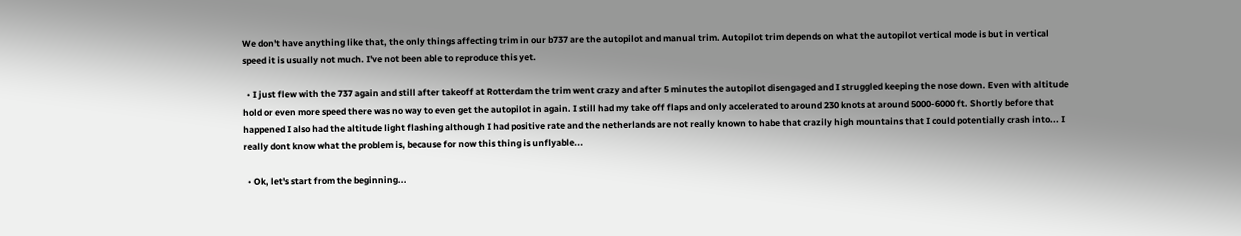We don't have anything like that, the only things affecting trim in our b737 are the autopilot and manual trim. Autopilot trim depends on what the autopilot vertical mode is but in vertical speed it is usually not much. I've not been able to reproduce this yet.

  • I just flew with the 737 again and still after takeoff at Rotterdam the trim went crazy and after 5 minutes the autopilot disengaged and I struggled keeping the nose down. Even with altitude hold or even more speed there was no way to even get the autopilot in again. I still had my take off flaps and only accelerated to around 230 knots at around 5000-6000 ft. Shortly before that happened I also had the altitude light flashing although I had positive rate and the netherlands are not really known to habe that crazily high mountains that I could potentially crash into... I really dont know what the problem is, because for now this thing is unflyable...

  • Ok, let's start from the beginning...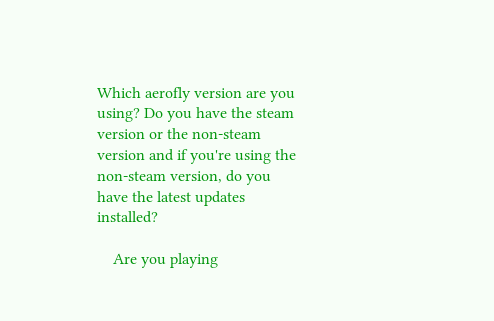Which aerofly version are you using? Do you have the steam version or the non-steam version and if you're using the non-steam version, do you have the latest updates installed?

    Are you playing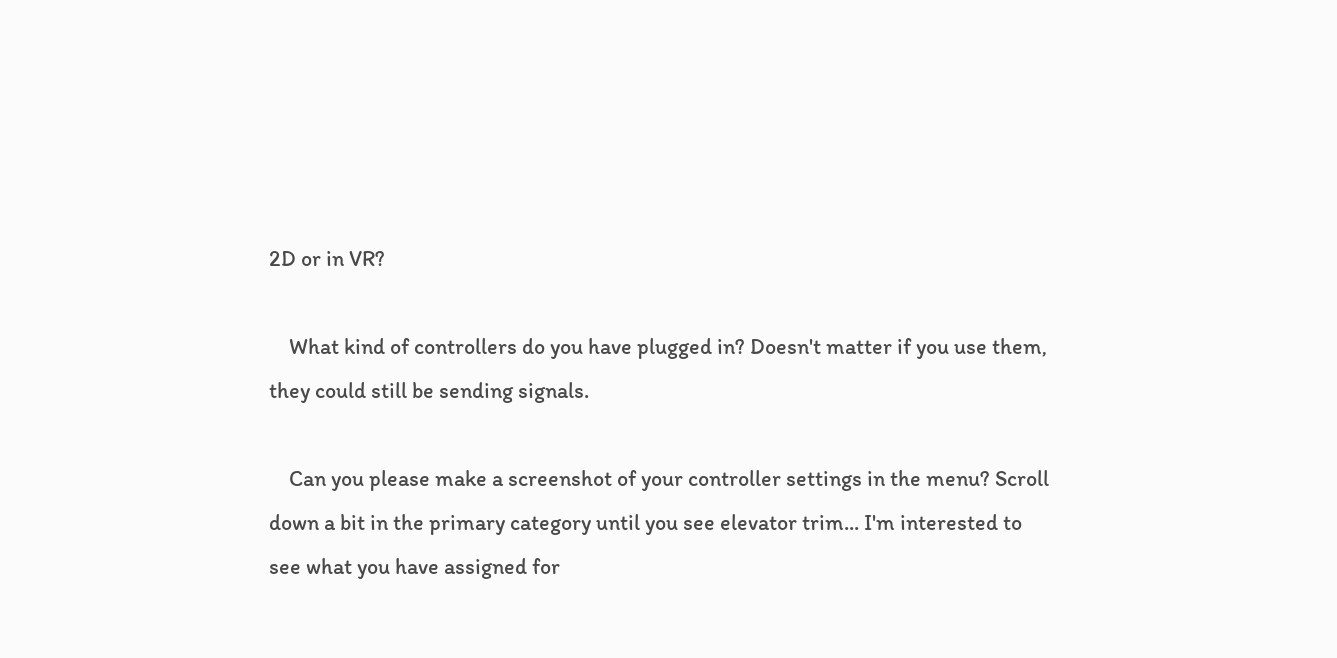2D or in VR?

    What kind of controllers do you have plugged in? Doesn't matter if you use them, they could still be sending signals.

    Can you please make a screenshot of your controller settings in the menu? Scroll down a bit in the primary category until you see elevator trim... I'm interested to see what you have assigned for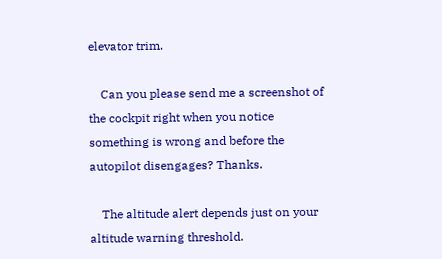elevator trim.

    Can you please send me a screenshot of the cockpit right when you notice something is wrong and before the autopilot disengages? Thanks.

    The altitude alert depends just on your altitude warning threshold.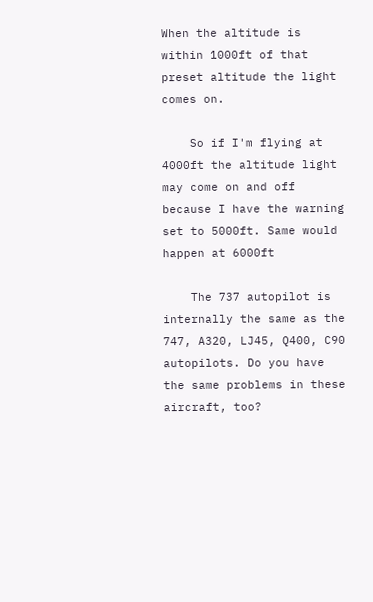When the altitude is within 1000ft of that preset altitude the light comes on.

    So if I'm flying at 4000ft the altitude light may come on and off because I have the warning set to 5000ft. Same would happen at 6000ft

    The 737 autopilot is internally the same as the 747, A320, LJ45, Q400, C90 autopilots. Do you have the same problems in these aircraft, too?